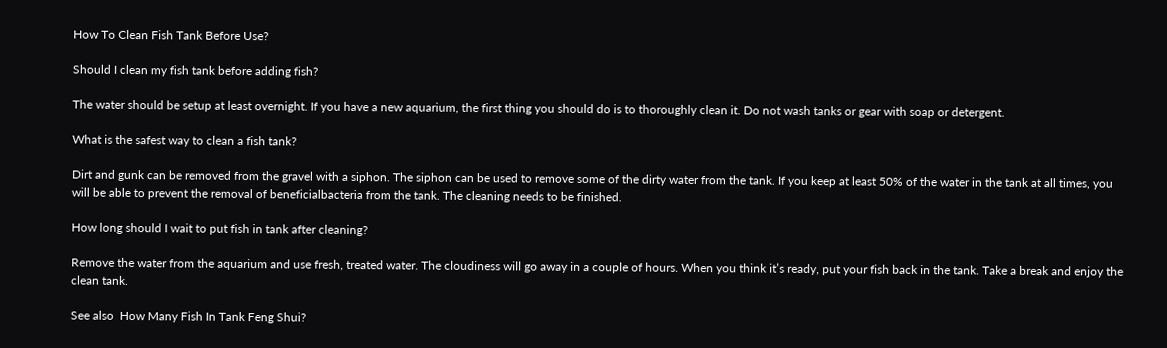How To Clean Fish Tank Before Use?

Should I clean my fish tank before adding fish?

The water should be setup at least overnight. If you have a new aquarium, the first thing you should do is to thoroughly clean it. Do not wash tanks or gear with soap or detergent.

What is the safest way to clean a fish tank?

Dirt and gunk can be removed from the gravel with a siphon. The siphon can be used to remove some of the dirty water from the tank. If you keep at least 50% of the water in the tank at all times, you will be able to prevent the removal of beneficialbacteria from the tank. The cleaning needs to be finished.

How long should I wait to put fish in tank after cleaning?

Remove the water from the aquarium and use fresh, treated water. The cloudiness will go away in a couple of hours. When you think it’s ready, put your fish back in the tank. Take a break and enjoy the clean tank.

See also  How Many Fish In Tank Feng Shui?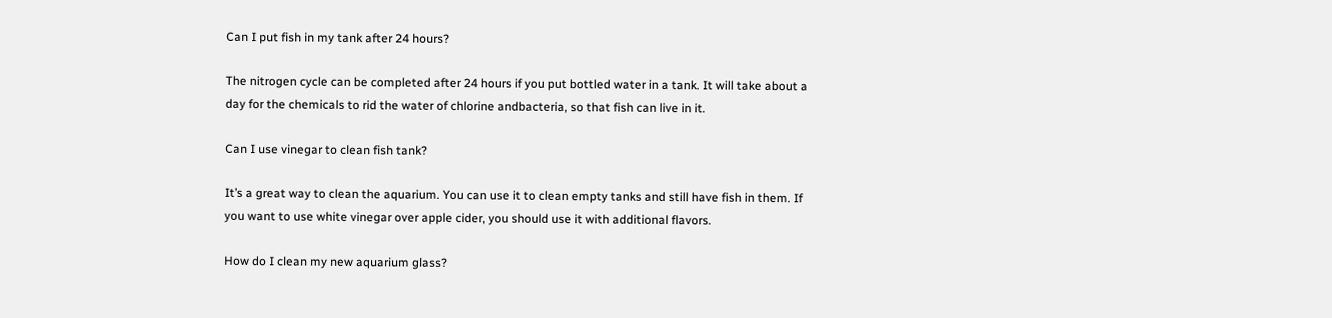Can I put fish in my tank after 24 hours?

The nitrogen cycle can be completed after 24 hours if you put bottled water in a tank. It will take about a day for the chemicals to rid the water of chlorine andbacteria, so that fish can live in it.

Can I use vinegar to clean fish tank?

It’s a great way to clean the aquarium. You can use it to clean empty tanks and still have fish in them. If you want to use white vinegar over apple cider, you should use it with additional flavors.

How do I clean my new aquarium glass?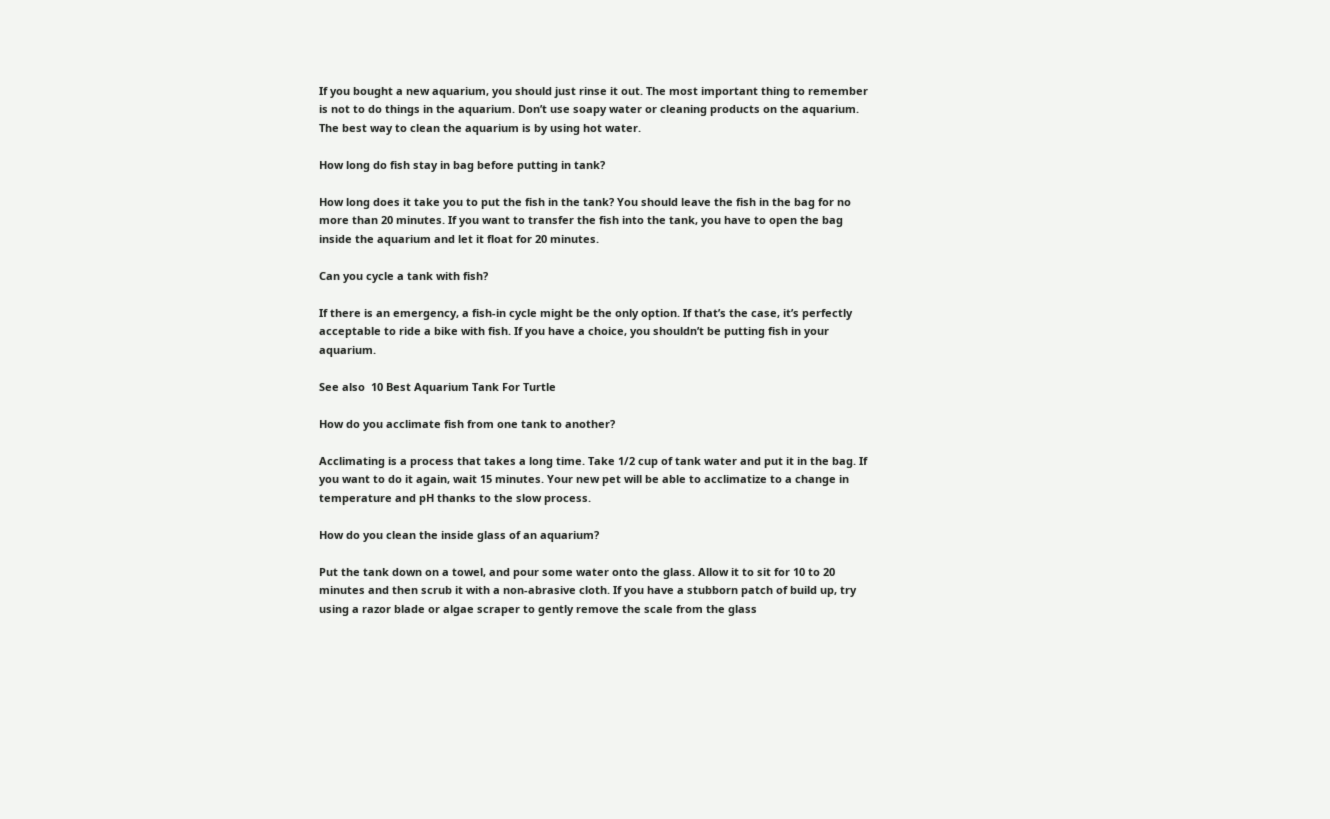If you bought a new aquarium, you should just rinse it out. The most important thing to remember is not to do things in the aquarium. Don’t use soapy water or cleaning products on the aquarium. The best way to clean the aquarium is by using hot water.

How long do fish stay in bag before putting in tank?

How long does it take you to put the fish in the tank? You should leave the fish in the bag for no more than 20 minutes. If you want to transfer the fish into the tank, you have to open the bag inside the aquarium and let it float for 20 minutes.

Can you cycle a tank with fish?

If there is an emergency, a fish-in cycle might be the only option. If that’s the case, it’s perfectly acceptable to ride a bike with fish. If you have a choice, you shouldn’t be putting fish in your aquarium.

See also  10 Best Aquarium Tank For Turtle

How do you acclimate fish from one tank to another?

Acclimating is a process that takes a long time. Take 1/2 cup of tank water and put it in the bag. If you want to do it again, wait 15 minutes. Your new pet will be able to acclimatize to a change in temperature and pH thanks to the slow process.

How do you clean the inside glass of an aquarium?

Put the tank down on a towel, and pour some water onto the glass. Allow it to sit for 10 to 20 minutes and then scrub it with a non-abrasive cloth. If you have a stubborn patch of build up, try using a razor blade or algae scraper to gently remove the scale from the glass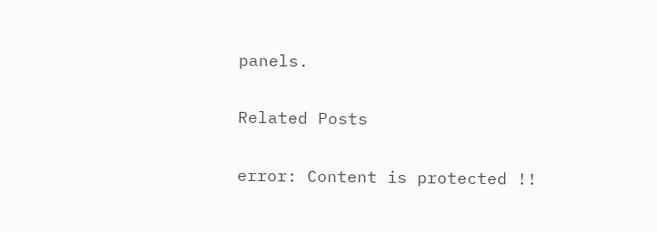panels.

Related Posts

error: Content is protected !!